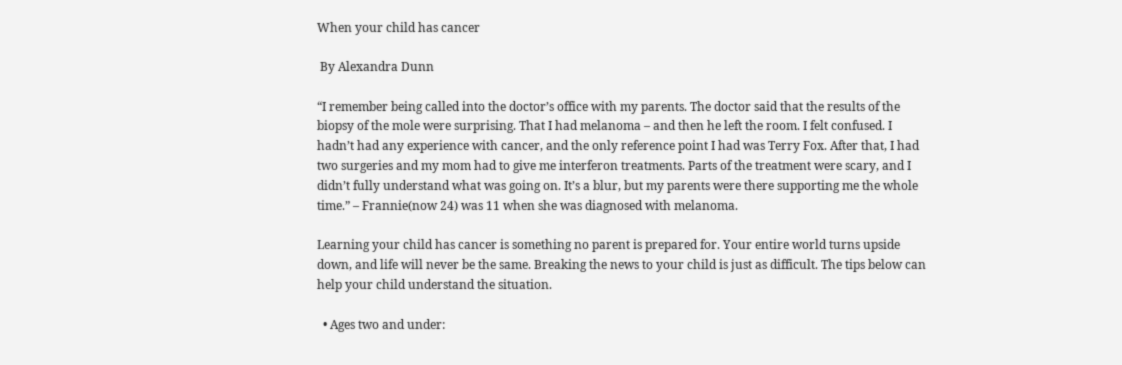When your child has cancer

 By Alexandra Dunn

“I remember being called into the doctor’s office with my parents. The doctor said that the results of the biopsy of the mole were surprising. That I had melanoma – and then he left the room. I felt confused. I hadn’t had any experience with cancer, and the only reference point I had was Terry Fox. After that, I had two surgeries and my mom had to give me interferon treatments. Parts of the treatment were scary, and I didn’t fully understand what was going on. It’s a blur, but my parents were there supporting me the whole time.” – Frannie(now 24) was 11 when she was diagnosed with melanoma.

Learning your child has cancer is something no parent is prepared for. Your entire world turns upside down, and life will never be the same. Breaking the news to your child is just as difficult. The tips below can help your child understand the situation.

  • Ages two and under: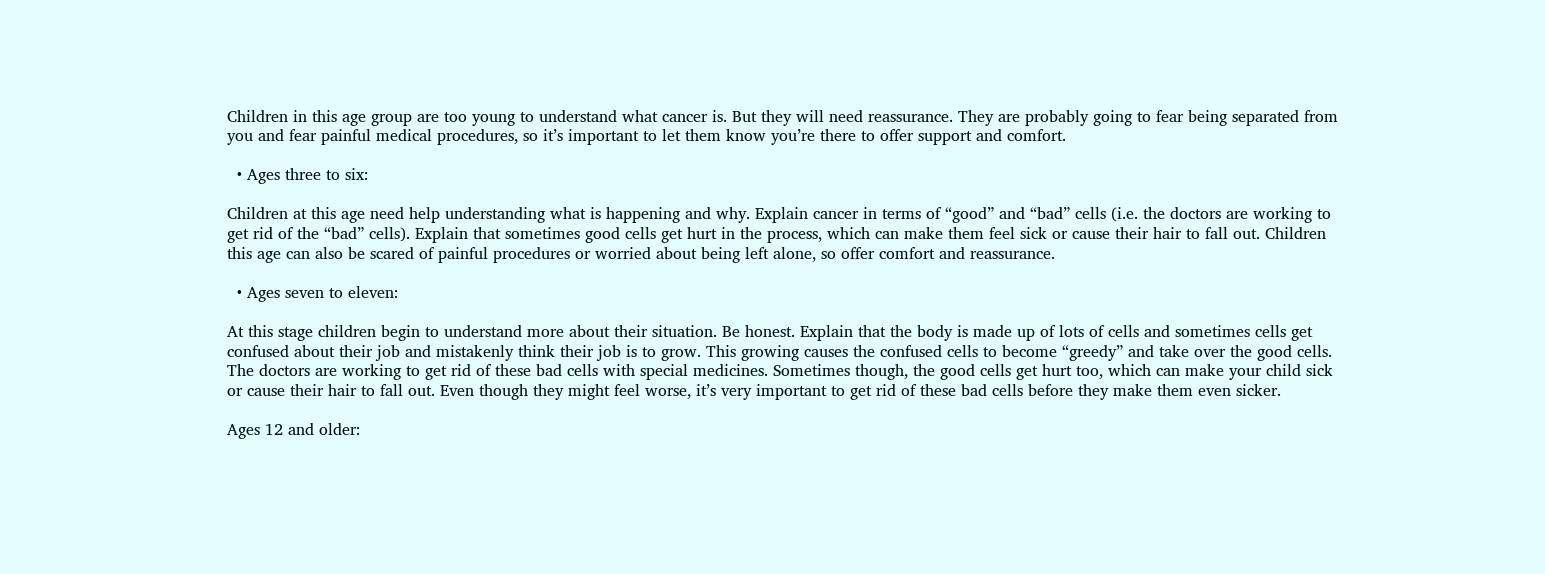Children in this age group are too young to understand what cancer is. But they will need reassurance. They are probably going to fear being separated from you and fear painful medical procedures, so it’s important to let them know you’re there to offer support and comfort.

  • Ages three to six:

Children at this age need help understanding what is happening and why. Explain cancer in terms of “good” and “bad” cells (i.e. the doctors are working to get rid of the “bad” cells). Explain that sometimes good cells get hurt in the process, which can make them feel sick or cause their hair to fall out. Children this age can also be scared of painful procedures or worried about being left alone, so offer comfort and reassurance.

  • Ages seven to eleven:

At this stage children begin to understand more about their situation. Be honest. Explain that the body is made up of lots of cells and sometimes cells get confused about their job and mistakenly think their job is to grow. This growing causes the confused cells to become “greedy” and take over the good cells. The doctors are working to get rid of these bad cells with special medicines. Sometimes though, the good cells get hurt too, which can make your child sick or cause their hair to fall out. Even though they might feel worse, it’s very important to get rid of these bad cells before they make them even sicker.

Ages 12 and older: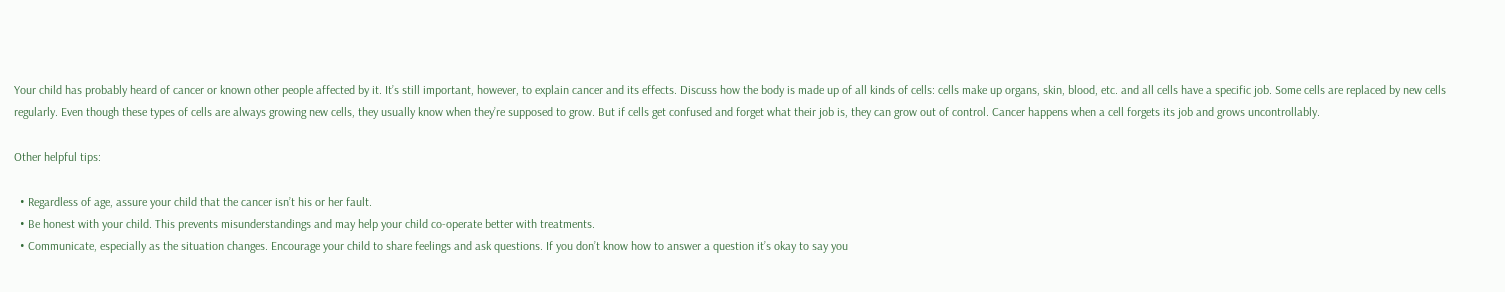Your child has probably heard of cancer or known other people affected by it. It’s still important, however, to explain cancer and its effects. Discuss how the body is made up of all kinds of cells: cells make up organs, skin, blood, etc. and all cells have a specific job. Some cells are replaced by new cells regularly. Even though these types of cells are always growing new cells, they usually know when they’re supposed to grow. But if cells get confused and forget what their job is, they can grow out of control. Cancer happens when a cell forgets its job and grows uncontrollably.

Other helpful tips:

  • Regardless of age, assure your child that the cancer isn’t his or her fault.
  • Be honest with your child. This prevents misunderstandings and may help your child co-operate better with treatments.
  • Communicate, especially as the situation changes. Encourage your child to share feelings and ask questions. If you don’t know how to answer a question it’s okay to say you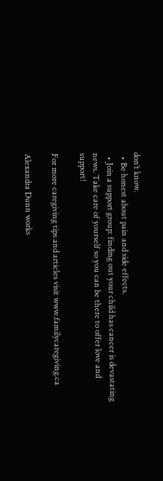don’t know.
  • Be honest about pain and side effects.
  • Join a support group: finding out your child has cancer is devastating news. Take care of yourself so you can be there to offer love and support!

For more caregiving tips and articles visit www.familycaregiving.ca

Alexandra Dunn works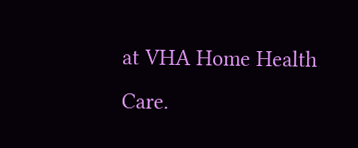at VHA Home Health Care.